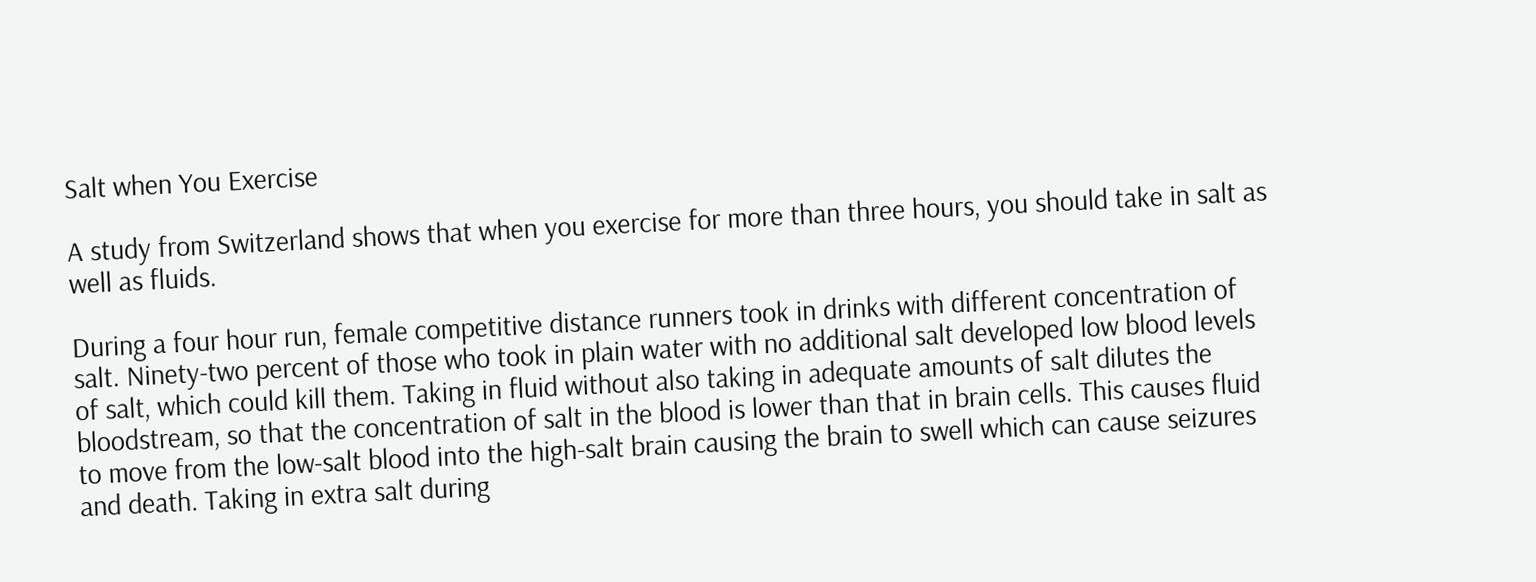Salt when You Exercise

A study from Switzerland shows that when you exercise for more than three hours, you should take in salt as well as fluids.

During a four hour run, female competitive distance runners took in drinks with different concentration of salt. Ninety-two percent of those who took in plain water with no additional salt developed low blood levels of salt, which could kill them. Taking in fluid without also taking in adequate amounts of salt dilutes the bloodstream, so that the concentration of salt in the blood is lower than that in brain cells. This causes fluid to move from the low-salt blood into the high-salt brain causing the brain to swell which can cause seizures and death. Taking in extra salt during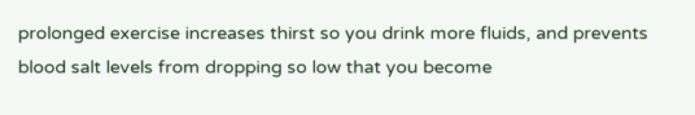prolonged exercise increases thirst so you drink more fluids, and prevents blood salt levels from dropping so low that you become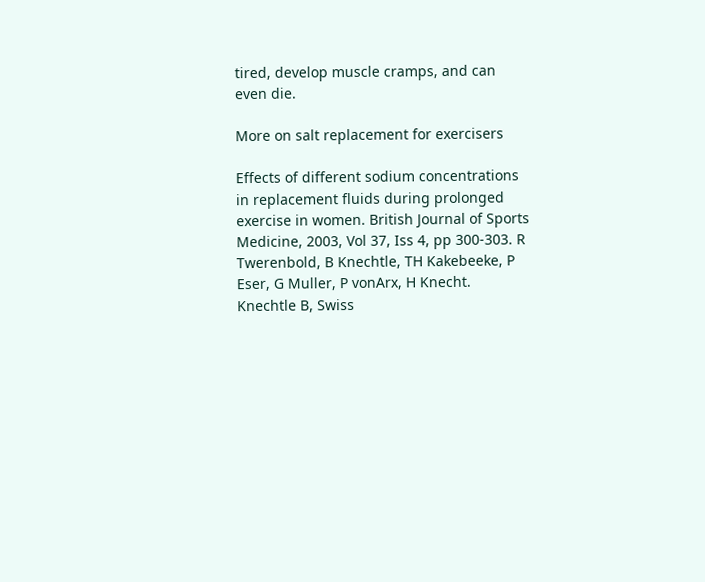tired, develop muscle cramps, and can even die.

More on salt replacement for exercisers

Effects of different sodium concentrations in replacement fluids during prolonged exercise in women. British Journal of Sports Medicine, 2003, Vol 37, Iss 4, pp 300-303. R Twerenbold, B Knechtle, TH Kakebeeke, P Eser, G Muller, P vonArx, H Knecht. Knechtle B, Swiss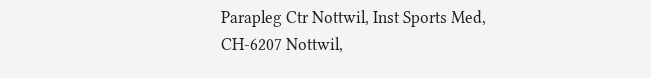Parapleg Ctr Nottwil, Inst Sports Med, CH-6207 Nottwil,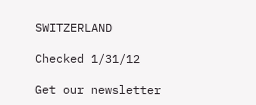SWITZERLAND

Checked 1/31/12

Get our newsletter